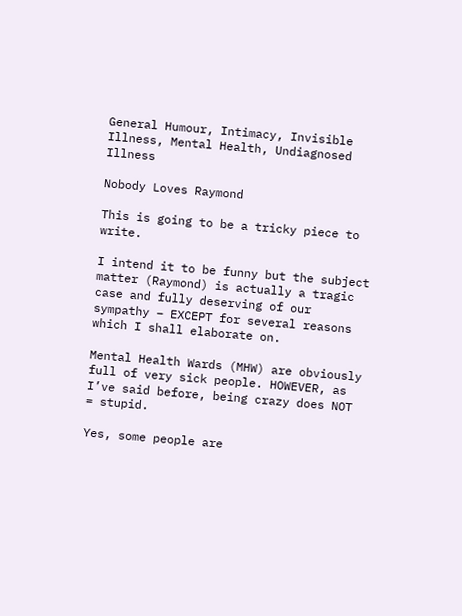General Humour, Intimacy, Invisible Illness, Mental Health, Undiagnosed Illness

Nobody Loves Raymond

This is going to be a tricky piece to write.

I intend it to be funny but the subject matter (Raymond) is actually a tragic case and fully deserving of our sympathy – EXCEPT for several reasons which I shall elaborate on.

Mental Health Wards (MHW) are obviously full of very sick people. HOWEVER, as I’ve said before, being crazy does NOT = stupid.

Yes, some people are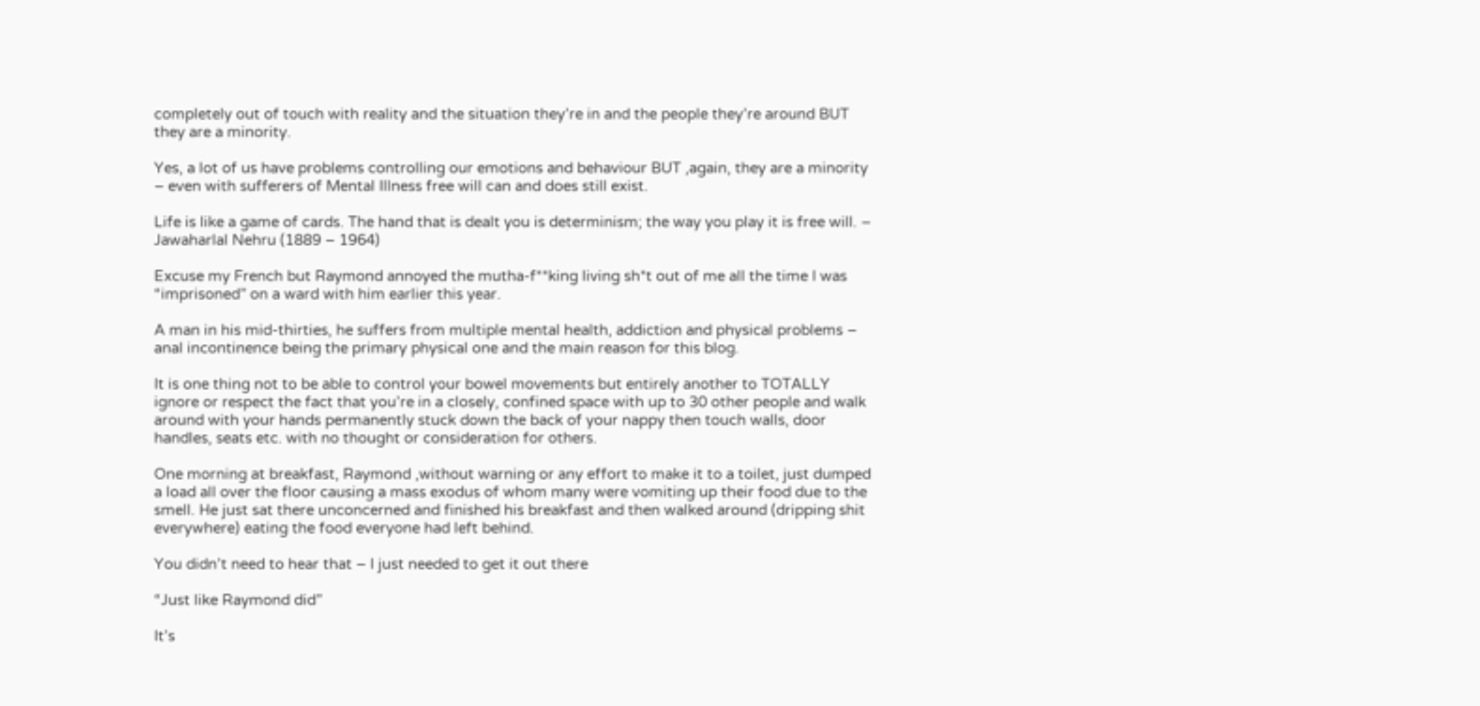completely out of touch with reality and the situation they’re in and the people they’re around BUT they are a minority.

Yes, a lot of us have problems controlling our emotions and behaviour BUT ,again, they are a minority – even with sufferers of Mental Illness free will can and does still exist.

Life is like a game of cards. The hand that is dealt you is determinism; the way you play it is free will. – Jawaharlal Nehru (1889 – 1964)

Excuse my French but Raymond annoyed the mutha-f**king living sh*t out of me all the time I was “imprisoned” on a ward with him earlier this year.

A man in his mid-thirties, he suffers from multiple mental health, addiction and physical problems – anal incontinence being the primary physical one and the main reason for this blog.

It is one thing not to be able to control your bowel movements but entirely another to TOTALLY ignore or respect the fact that you’re in a closely, confined space with up to 30 other people and walk around with your hands permanently stuck down the back of your nappy then touch walls, door handles, seats etc. with no thought or consideration for others.

One morning at breakfast, Raymond ,without warning or any effort to make it to a toilet, just dumped a load all over the floor causing a mass exodus of whom many were vomiting up their food due to the smell. He just sat there unconcerned and finished his breakfast and then walked around (dripping shit everywhere) eating the food everyone had left behind.

You didn’t need to hear that – I just needed to get it out there

“Just like Raymond did”

It’s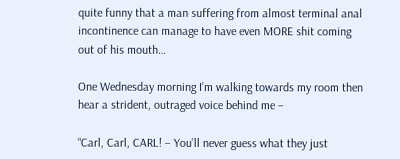quite funny that a man suffering from almost terminal anal incontinence can manage to have even MORE shit coming out of his mouth…

One Wednesday morning I’m walking towards my room then hear a strident, outraged voice behind me –

“Carl, Carl, CARL! – You’ll never guess what they just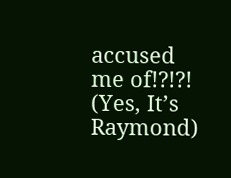accused me of!?!?! (Yes, It’s Raymond)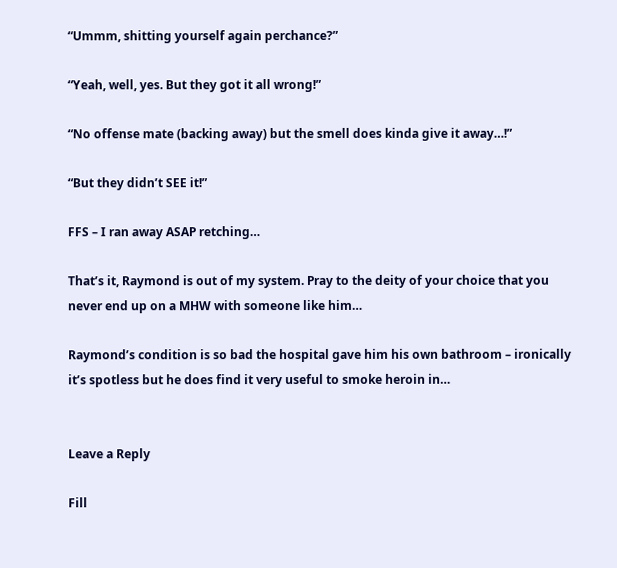“Ummm, shitting yourself again perchance?”

“Yeah, well, yes. But they got it all wrong!”

“No offense mate (backing away) but the smell does kinda give it away…!”

“But they didn’t SEE it!”

FFS – I ran away ASAP retching…

That’s it, Raymond is out of my system. Pray to the deity of your choice that you never end up on a MHW with someone like him…

Raymond’s condition is so bad the hospital gave him his own bathroom – ironically it’s spotless but he does find it very useful to smoke heroin in…


Leave a Reply

Fill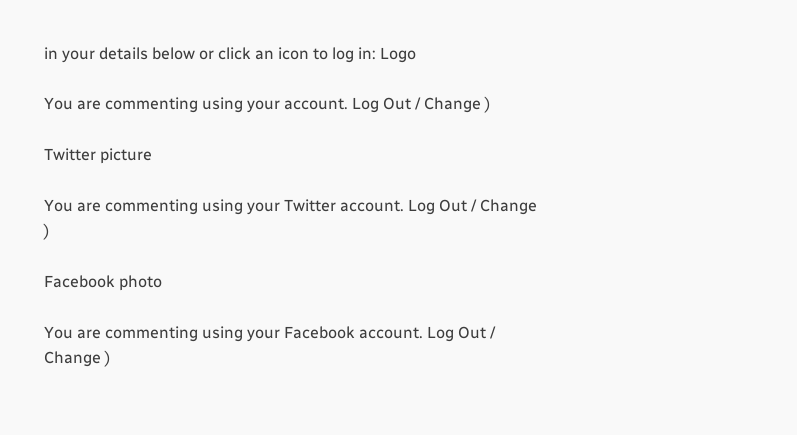in your details below or click an icon to log in: Logo

You are commenting using your account. Log Out / Change )

Twitter picture

You are commenting using your Twitter account. Log Out / Change )

Facebook photo

You are commenting using your Facebook account. Log Out / Change )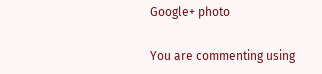Google+ photo

You are commenting using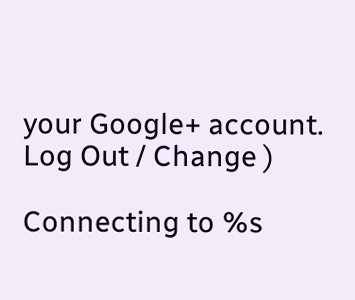your Google+ account. Log Out / Change )

Connecting to %s